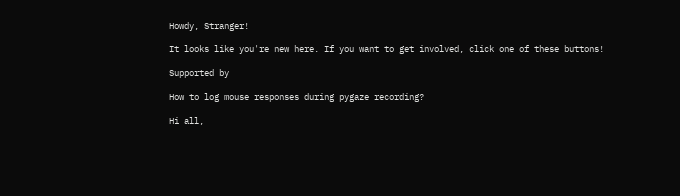Howdy, Stranger!

It looks like you're new here. If you want to get involved, click one of these buttons!

Supported by

How to log mouse responses during pygaze recording?

Hi all,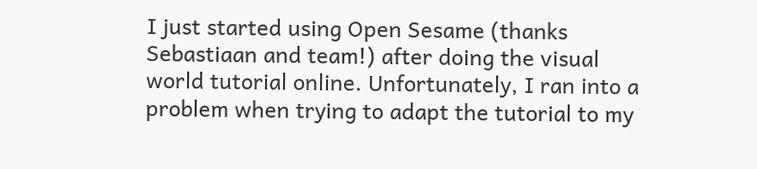I just started using Open Sesame (thanks Sebastiaan and team!) after doing the visual world tutorial online. Unfortunately, I ran into a problem when trying to adapt the tutorial to my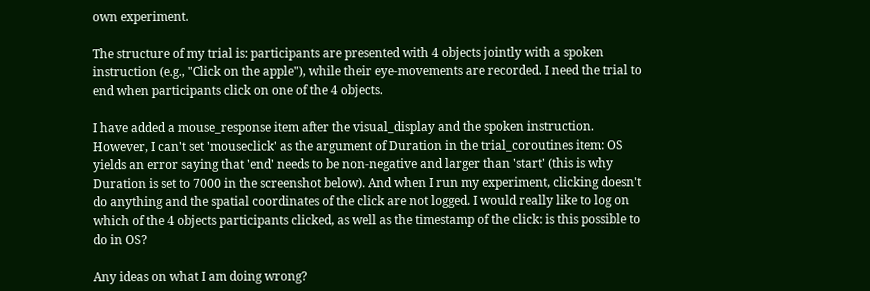own experiment.

The structure of my trial is: participants are presented with 4 objects jointly with a spoken instruction (e.g., "Click on the apple"), while their eye-movements are recorded. I need the trial to end when participants click on one of the 4 objects.

I have added a mouse_response item after the visual_display and the spoken instruction. However, I can't set 'mouseclick' as the argument of Duration in the trial_coroutines item: OS yields an error saying that 'end' needs to be non-negative and larger than 'start' (this is why Duration is set to 7000 in the screenshot below). And when I run my experiment, clicking doesn't do anything and the spatial coordinates of the click are not logged. I would really like to log on which of the 4 objects participants clicked, as well as the timestamp of the click: is this possible to do in OS?

Any ideas on what I am doing wrong?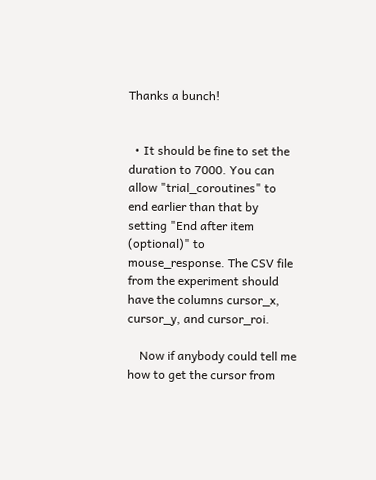Thanks a bunch!


  • It should be fine to set the duration to 7000. You can allow "trial_coroutines" to end earlier than that by setting "End after item (optional)" to mouse_response. The CSV file from the experiment should have the columns cursor_x, cursor_y, and cursor_roi.

    Now if anybody could tell me how to get the cursor from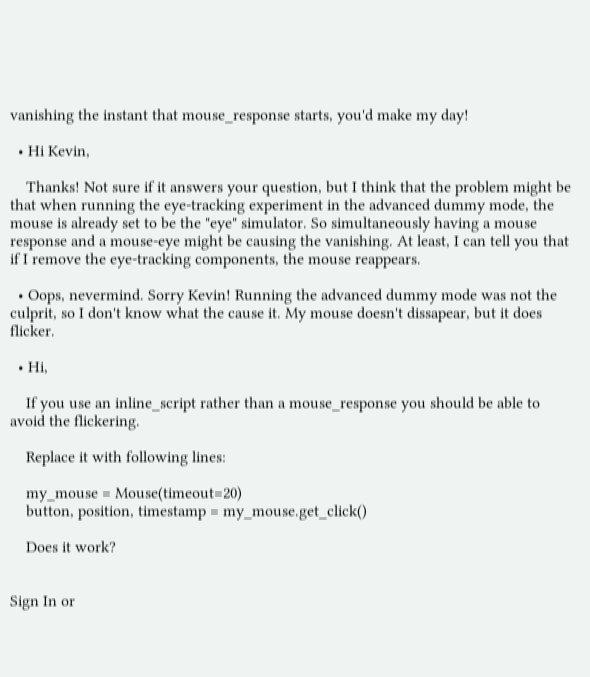vanishing the instant that mouse_response starts, you'd make my day!

  • Hi Kevin,

    Thanks! Not sure if it answers your question, but I think that the problem might be that when running the eye-tracking experiment in the advanced dummy mode, the mouse is already set to be the "eye" simulator. So simultaneously having a mouse response and a mouse-eye might be causing the vanishing. At least, I can tell you that if I remove the eye-tracking components, the mouse reappears.

  • Oops, nevermind. Sorry Kevin! Running the advanced dummy mode was not the culprit, so I don't know what the cause it. My mouse doesn't dissapear, but it does flicker.

  • Hi,

    If you use an inline_script rather than a mouse_response you should be able to avoid the flickering.

    Replace it with following lines:

    my_mouse = Mouse(timeout=20)
    button, position, timestamp = my_mouse.get_click()

    Does it work?


Sign In or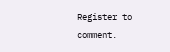Register to comment.